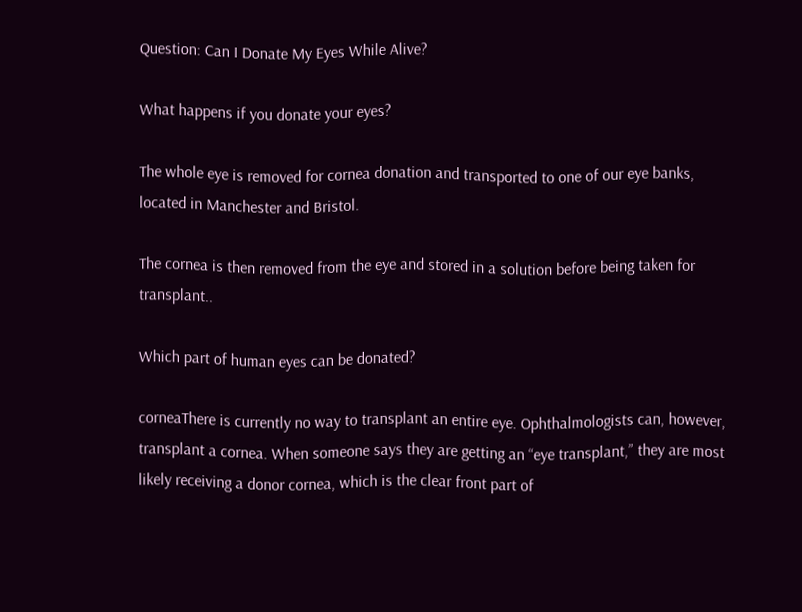Question: Can I Donate My Eyes While Alive?

What happens if you donate your eyes?

The whole eye is removed for cornea donation and transported to one of our eye banks, located in Manchester and Bristol.

The cornea is then removed from the eye and stored in a solution before being taken for transplant..

Which part of human eyes can be donated?

corneaThere is currently no way to transplant an entire eye. Ophthalmologists can, however, transplant a cornea. When someone says they are getting an “eye transplant,” they are most likely receiving a donor cornea, which is the clear front part of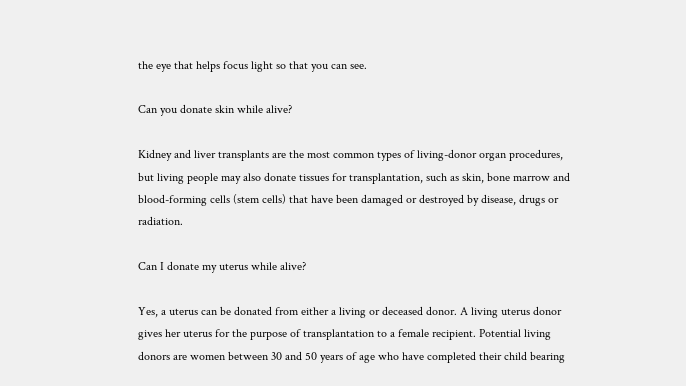the eye that helps focus light so that you can see.

Can you donate skin while alive?

Kidney and liver transplants are the most common types of living-donor organ procedures, but living people may also donate tissues for transplantation, such as skin, bone marrow and blood-forming cells (stem cells) that have been damaged or destroyed by disease, drugs or radiation.

Can I donate my uterus while alive?

Yes, a uterus can be donated from either a living or deceased donor. A living uterus donor gives her uterus for the purpose of transplantation to a female recipient. Potential living donors are women between 30 and 50 years of age who have completed their child bearing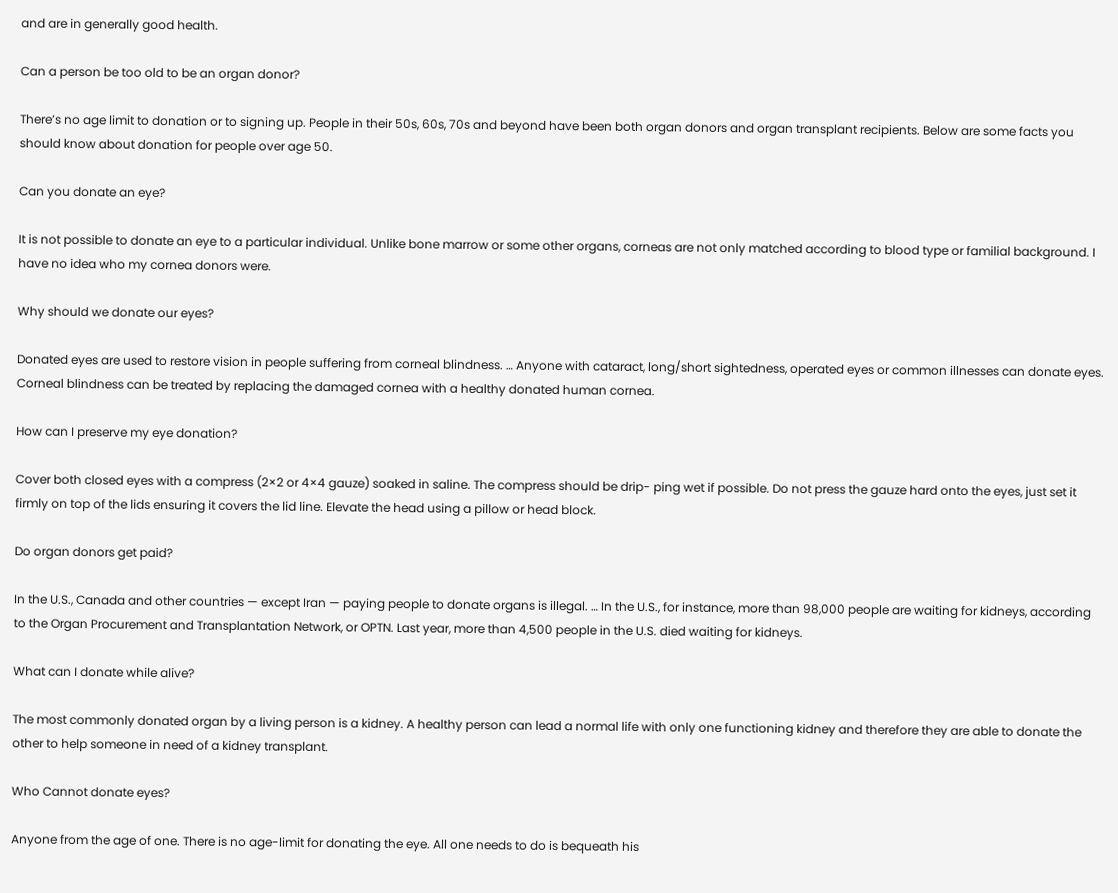and are in generally good health.

Can a person be too old to be an organ donor?

There’s no age limit to donation or to signing up. People in their 50s, 60s, 70s and beyond have been both organ donors and organ transplant recipients. Below are some facts you should know about donation for people over age 50.

Can you donate an eye?

It is not possible to donate an eye to a particular individual. Unlike bone marrow or some other organs, corneas are not only matched according to blood type or familial background. I have no idea who my cornea donors were.

Why should we donate our eyes?

Donated eyes are used to restore vision in people suffering from corneal blindness. … Anyone with cataract, long/short sightedness, operated eyes or common illnesses can donate eyes. Corneal blindness can be treated by replacing the damaged cornea with a healthy donated human cornea.

How can I preserve my eye donation?

Cover both closed eyes with a compress (2×2 or 4×4 gauze) soaked in saline. The compress should be drip- ping wet if possible. Do not press the gauze hard onto the eyes, just set it firmly on top of the lids ensuring it covers the lid line. Elevate the head using a pillow or head block.

Do organ donors get paid?

In the U.S., Canada and other countries — except Iran — paying people to donate organs is illegal. … In the U.S., for instance, more than 98,000 people are waiting for kidneys, according to the Organ Procurement and Transplantation Network, or OPTN. Last year, more than 4,500 people in the U.S. died waiting for kidneys.

What can I donate while alive?

The most commonly donated organ by a living person is a kidney. A healthy person can lead a normal life with only one functioning kidney and therefore they are able to donate the other to help someone in need of a kidney transplant.

Who Cannot donate eyes?

Anyone from the age of one. There is no age-limit for donating the eye. All one needs to do is bequeath his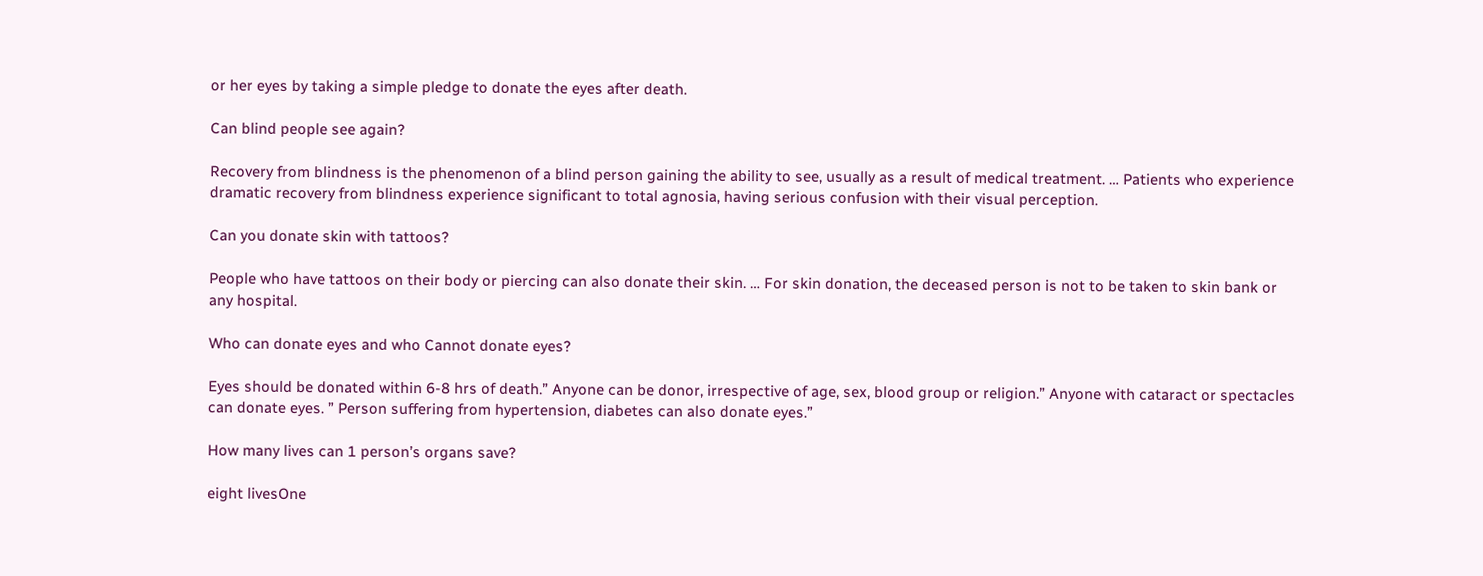or her eyes by taking a simple pledge to donate the eyes after death.

Can blind people see again?

Recovery from blindness is the phenomenon of a blind person gaining the ability to see, usually as a result of medical treatment. … Patients who experience dramatic recovery from blindness experience significant to total agnosia, having serious confusion with their visual perception.

Can you donate skin with tattoos?

People who have tattoos on their body or piercing can also donate their skin. … For skin donation, the deceased person is not to be taken to skin bank or any hospital.

Who can donate eyes and who Cannot donate eyes?

Eyes should be donated within 6-8 hrs of death.” Anyone can be donor, irrespective of age, sex, blood group or religion.” Anyone with cataract or spectacles can donate eyes. ” Person suffering from hypertension, diabetes can also donate eyes.”

How many lives can 1 person’s organs save?

eight livesOne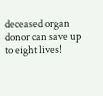deceased organ donor can save up to eight lives!